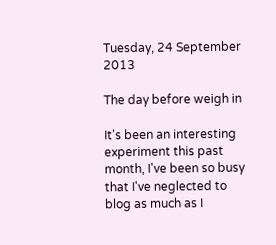Tuesday, 24 September 2013

The day before weigh in

It's been an interesting experiment this past month, I've been so busy that I've neglected to blog as much as I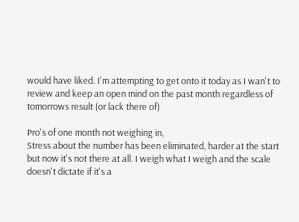would have liked. I'm attempting to get onto it today as I wan't to review and keep an open mind on the past month regardless of tomorrows result (or lack there of)

Pro's of one month not weighing in,
Stress about the number has been eliminated, harder at the start but now it's not there at all. I weigh what I weigh and the scale doesn't dictate if it's a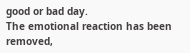good or bad day.
The emotional reaction has been removed,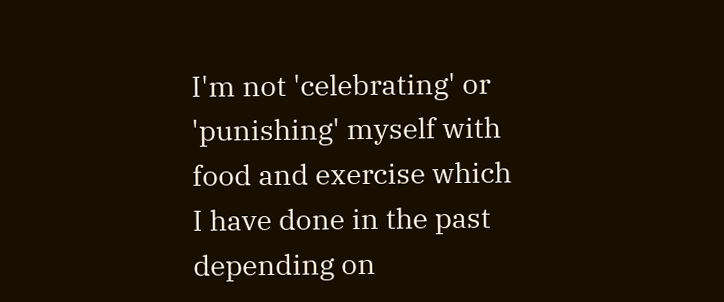I'm not 'celebrating' or 'punishing' myself with food and exercise which I have done in the past depending on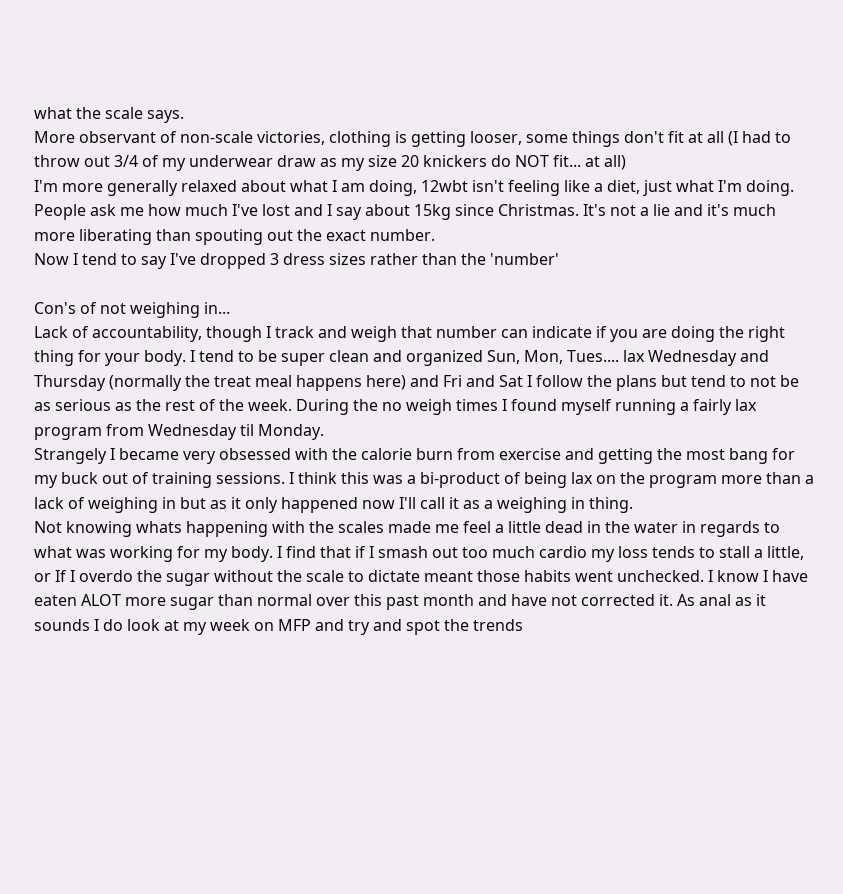what the scale says.
More observant of non-scale victories, clothing is getting looser, some things don't fit at all (I had to throw out 3/4 of my underwear draw as my size 20 knickers do NOT fit... at all)
I'm more generally relaxed about what I am doing, 12wbt isn't feeling like a diet, just what I'm doing.
People ask me how much I've lost and I say about 15kg since Christmas. It's not a lie and it's much more liberating than spouting out the exact number.
Now I tend to say I've dropped 3 dress sizes rather than the 'number'

Con's of not weighing in...
Lack of accountability, though I track and weigh that number can indicate if you are doing the right thing for your body. I tend to be super clean and organized Sun, Mon, Tues.... lax Wednesday and Thursday (normally the treat meal happens here) and Fri and Sat I follow the plans but tend to not be as serious as the rest of the week. During the no weigh times I found myself running a fairly lax program from Wednesday til Monday.
Strangely I became very obsessed with the calorie burn from exercise and getting the most bang for my buck out of training sessions. I think this was a bi-product of being lax on the program more than a lack of weighing in but as it only happened now I'll call it as a weighing in thing.
Not knowing whats happening with the scales made me feel a little dead in the water in regards to what was working for my body. I find that if I smash out too much cardio my loss tends to stall a little, or If I overdo the sugar without the scale to dictate meant those habits went unchecked. I know I have eaten ALOT more sugar than normal over this past month and have not corrected it. As anal as it sounds I do look at my week on MFP and try and spot the trends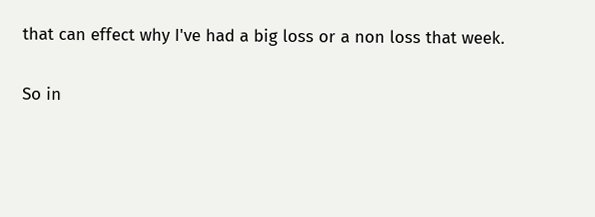that can effect why I've had a big loss or a non loss that week.

So in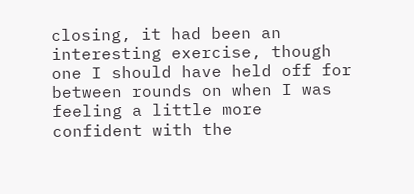closing, it had been an interesting exercise, though one I should have held off for between rounds on when I was feeling a little more confident with the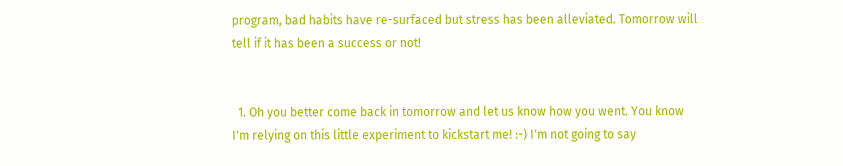program, bad habits have re-surfaced but stress has been alleviated. Tomorrow will tell if it has been a success or not!


  1. Oh you better come back in tomorrow and let us know how you went. You know I'm relying on this little experiment to kickstart me! :-) I'm not going to say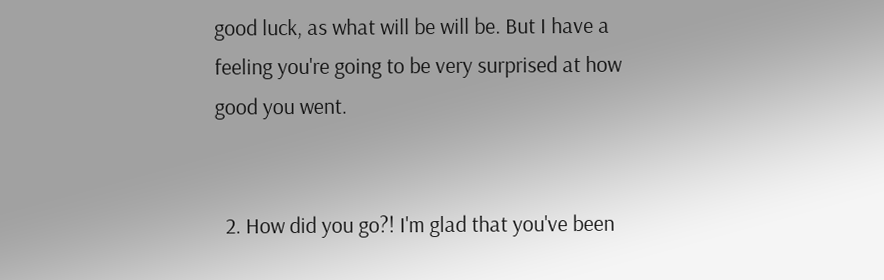good luck, as what will be will be. But I have a feeling you're going to be very surprised at how good you went.


  2. How did you go?! I'm glad that you've been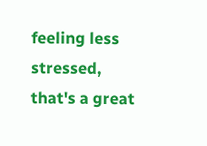feeling less stressed, that's a great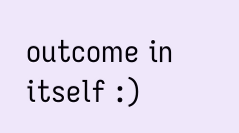outcome in itself :)